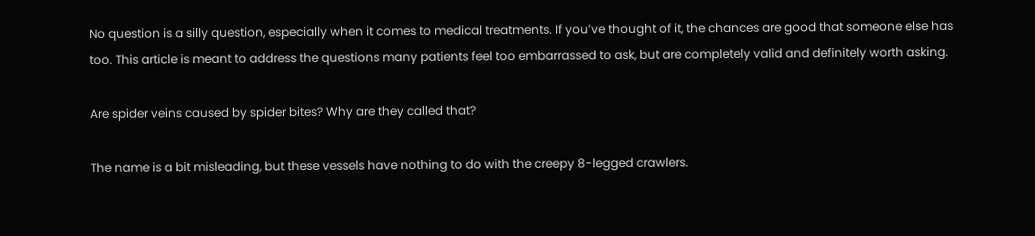No question is a silly question, especially when it comes to medical treatments. If you’ve thought of it, the chances are good that someone else has too. This article is meant to address the questions many patients feel too embarrassed to ask, but are completely valid and definitely worth asking.

Are spider veins caused by spider bites? Why are they called that?

The name is a bit misleading, but these vessels have nothing to do with the creepy 8-legged crawlers.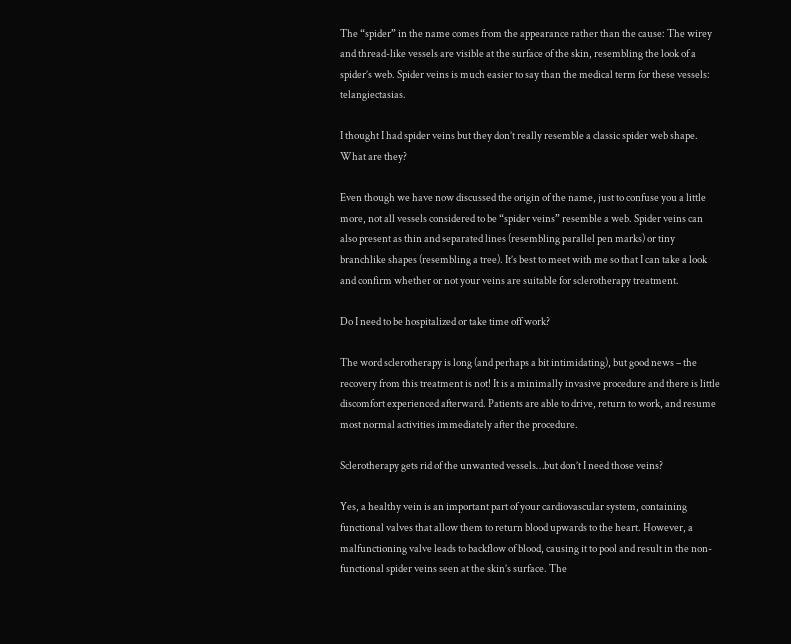The “spider” in the name comes from the appearance rather than the cause: The wirey and thread-like vessels are visible at the surface of the skin, resembling the look of a spider’s web. Spider veins is much easier to say than the medical term for these vessels: telangiectasias.

I thought I had spider veins but they don’t really resemble a classic spider web shape. What are they?

Even though we have now discussed the origin of the name, just to confuse you a little more, not all vessels considered to be “spider veins” resemble a web. Spider veins can also present as thin and separated lines (resembling parallel pen marks) or tiny branchlike shapes (resembling a tree). It’s best to meet with me so that I can take a look and confirm whether or not your veins are suitable for sclerotherapy treatment.

Do I need to be hospitalized or take time off work?

The word sclerotherapy is long (and perhaps a bit intimidating), but good news – the recovery from this treatment is not! It is a minimally invasive procedure and there is little discomfort experienced afterward. Patients are able to drive, return to work, and resume most normal activities immediately after the procedure.

Sclerotherapy gets rid of the unwanted vessels…but don’t I need those veins?

Yes, a healthy vein is an important part of your cardiovascular system, containing functional valves that allow them to return blood upwards to the heart. However, a malfunctioning valve leads to backflow of blood, causing it to pool and result in the non-functional spider veins seen at the skin’s surface. The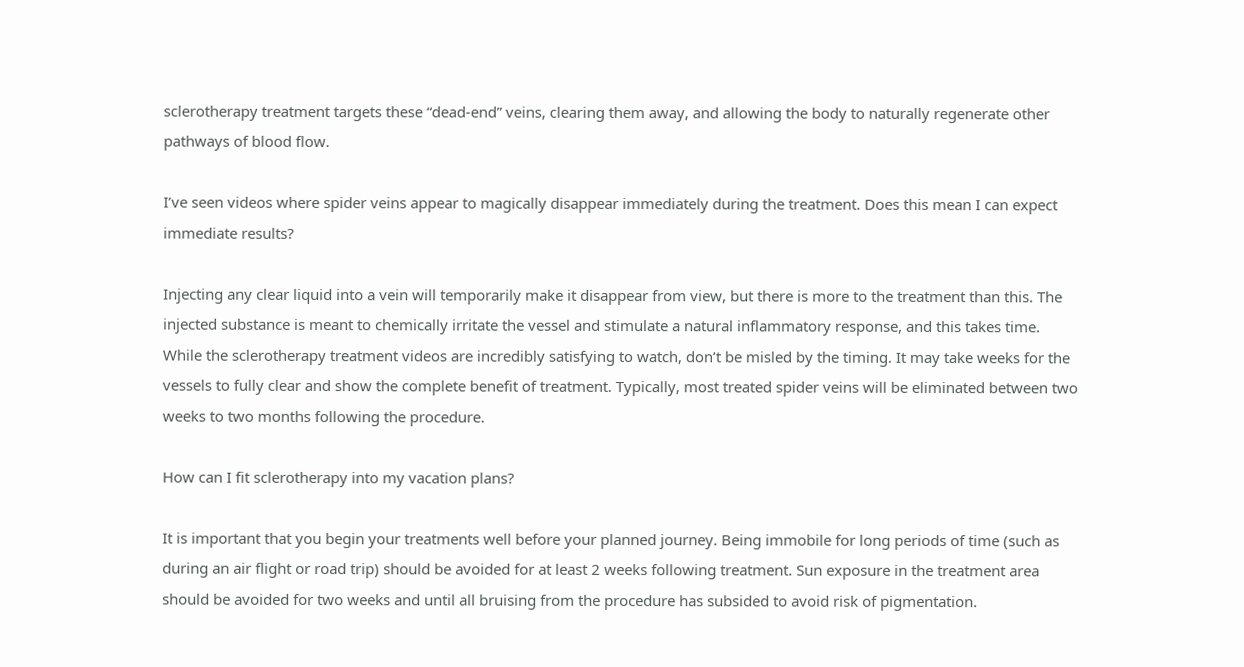sclerotherapy treatment targets these “dead-end” veins, clearing them away, and allowing the body to naturally regenerate other pathways of blood flow.

I’ve seen videos where spider veins appear to magically disappear immediately during the treatment. Does this mean I can expect immediate results?

Injecting any clear liquid into a vein will temporarily make it disappear from view, but there is more to the treatment than this. The injected substance is meant to chemically irritate the vessel and stimulate a natural inflammatory response, and this takes time. While the sclerotherapy treatment videos are incredibly satisfying to watch, don’t be misled by the timing. It may take weeks for the vessels to fully clear and show the complete benefit of treatment. Typically, most treated spider veins will be eliminated between two weeks to two months following the procedure.

How can I fit sclerotherapy into my vacation plans?

It is important that you begin your treatments well before your planned journey. Being immobile for long periods of time (such as during an air flight or road trip) should be avoided for at least 2 weeks following treatment. Sun exposure in the treatment area should be avoided for two weeks and until all bruising from the procedure has subsided to avoid risk of pigmentation.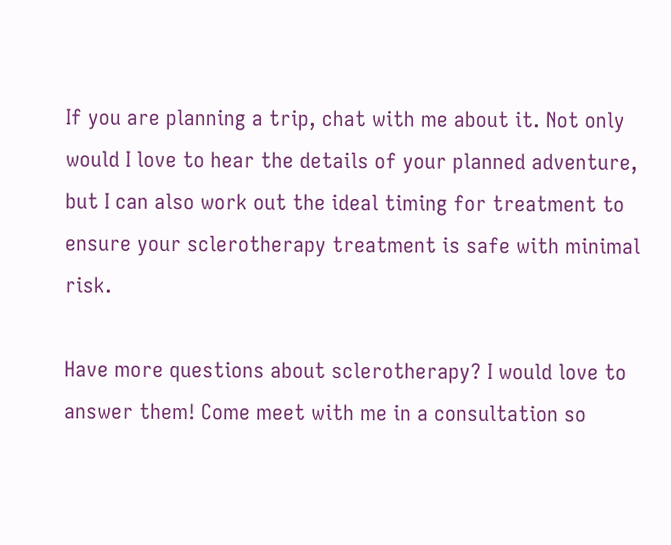If you are planning a trip, chat with me about it. Not only would I love to hear the details of your planned adventure, but I can also work out the ideal timing for treatment to ensure your sclerotherapy treatment is safe with minimal risk.

Have more questions about sclerotherapy? I would love to answer them! Come meet with me in a consultation so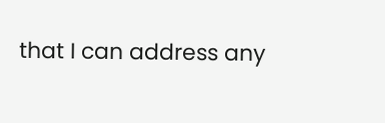that I can address any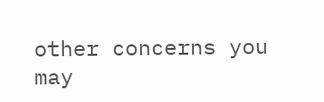other concerns you may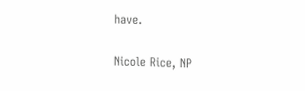have.

Nicole Rice, NP